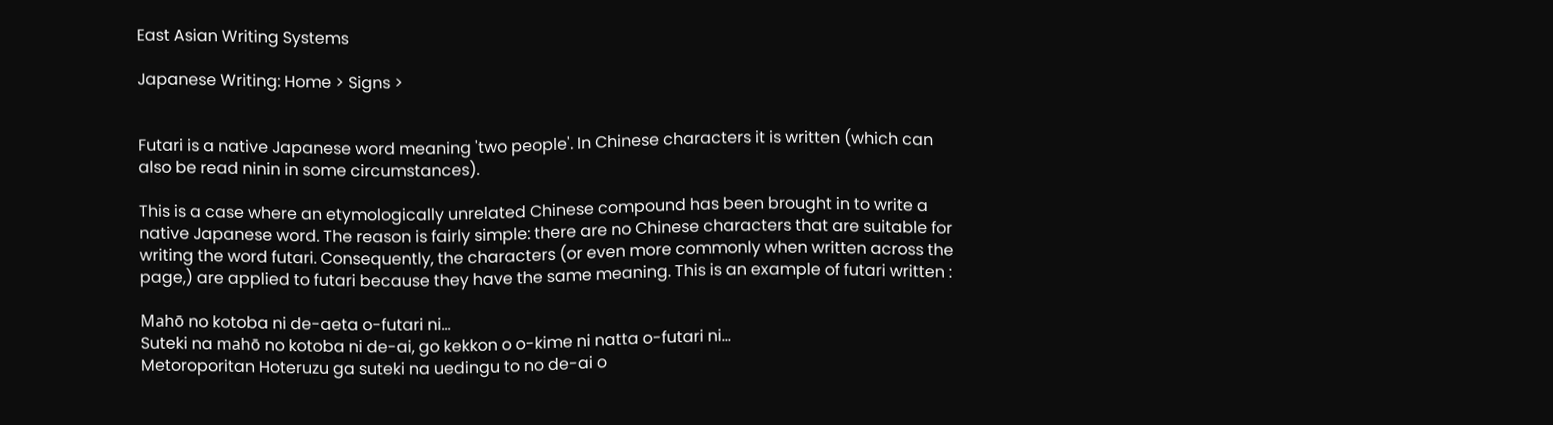East Asian Writing Systems

Japanese Writing: Home > Signs >


Futari is a native Japanese word meaning 'two people'. In Chinese characters it is written (which can also be read ninin in some circumstances).

This is a case where an etymologically unrelated Chinese compound has been brought in to write a native Japanese word. The reason is fairly simple: there are no Chinese characters that are suitable for writing the word futari. Consequently, the characters (or even more commonly when written across the page,) are applied to futari because they have the same meaning. This is an example of futari written :

Mahō no kotoba ni de-aeta o-futari ni...
Suteki na mahō no kotoba ni de-ai, go kekkon o o-kime ni natta o-futari ni...
Metoroporitan Hoteruzu ga suteki na uedingu to no de-ai o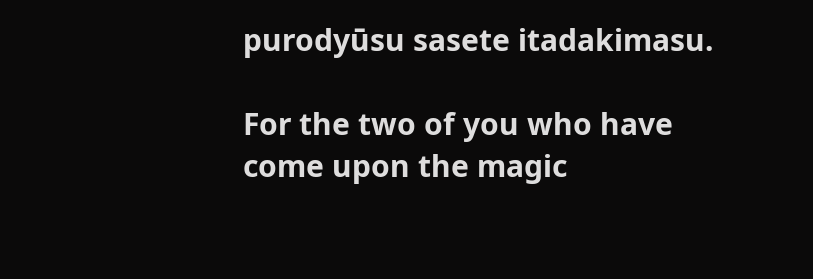purodyūsu sasete itadakimasu.

For the two of you who have come upon the magic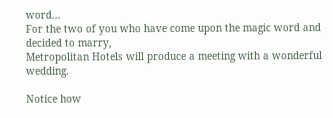word...
For the two of you who have come upon the magic word and decided to marry,
Metropolitan Hotels will produce a meeting with a wonderful wedding.

Notice how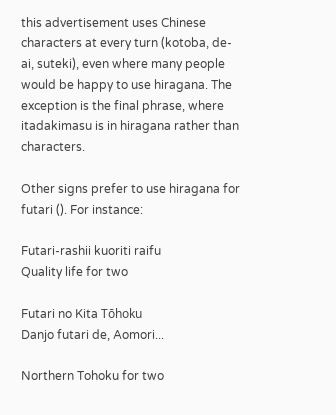this advertisement uses Chinese characters at every turn (kotoba, de-ai, suteki), even where many people would be happy to use hiragana. The exception is the final phrase, where itadakimasu is in hiragana rather than characters.

Other signs prefer to use hiragana for futari (). For instance:

Futari-rashii kuoriti raifu
Quality life for two

Futari no Kita Tōhoku
Danjo futari de, Aomori...

Northern Tohoku for two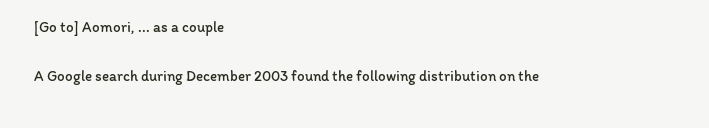[Go to] Aomori, ... as a couple

A Google search during December 2003 found the following distribution on the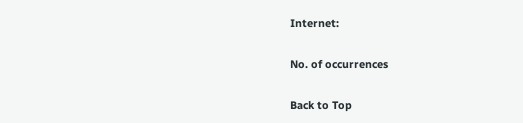Internet:

No. of occurrences

Back to Top